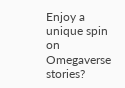Enjoy a unique spin on Omegaverse stories?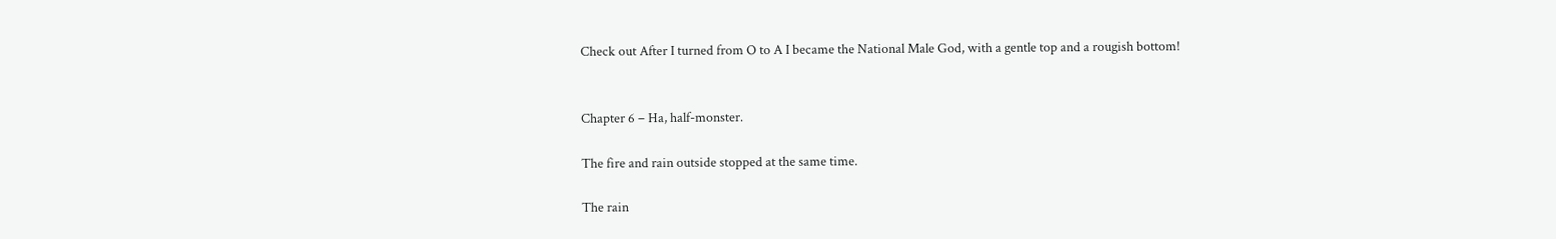Check out After I turned from O to A I became the National Male God, with a gentle top and a rougish bottom!


Chapter 6 – Ha, half-monster.

The fire and rain outside stopped at the same time.

The rain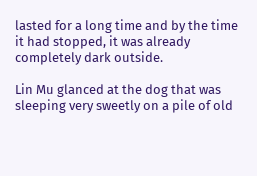lasted for a long time and by the time it had stopped, it was already completely dark outside.

Lin Mu glanced at the dog that was sleeping very sweetly on a pile of old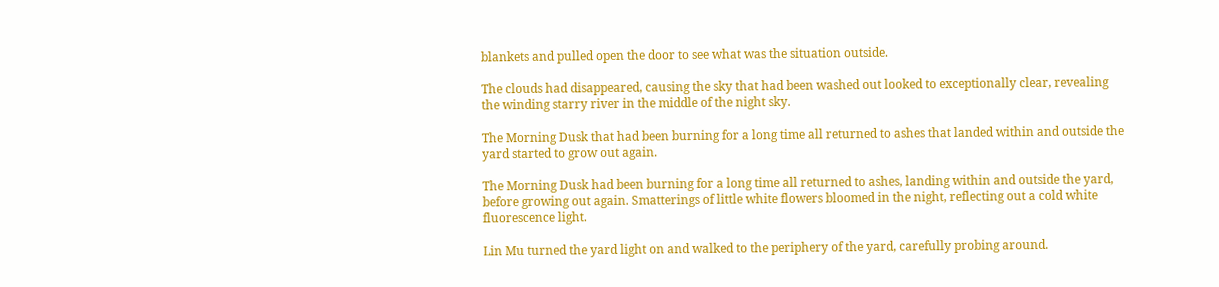blankets and pulled open the door to see what was the situation outside.

The clouds had disappeared, causing the sky that had been washed out looked to exceptionally clear, revealing the winding starry river in the middle of the night sky.

The Morning Dusk that had been burning for a long time all returned to ashes that landed within and outside the yard started to grow out again.

The Morning Dusk had been burning for a long time all returned to ashes, landing within and outside the yard, before growing out again. Smatterings of little white flowers bloomed in the night, reflecting out a cold white fluorescence light.

Lin Mu turned the yard light on and walked to the periphery of the yard, carefully probing around.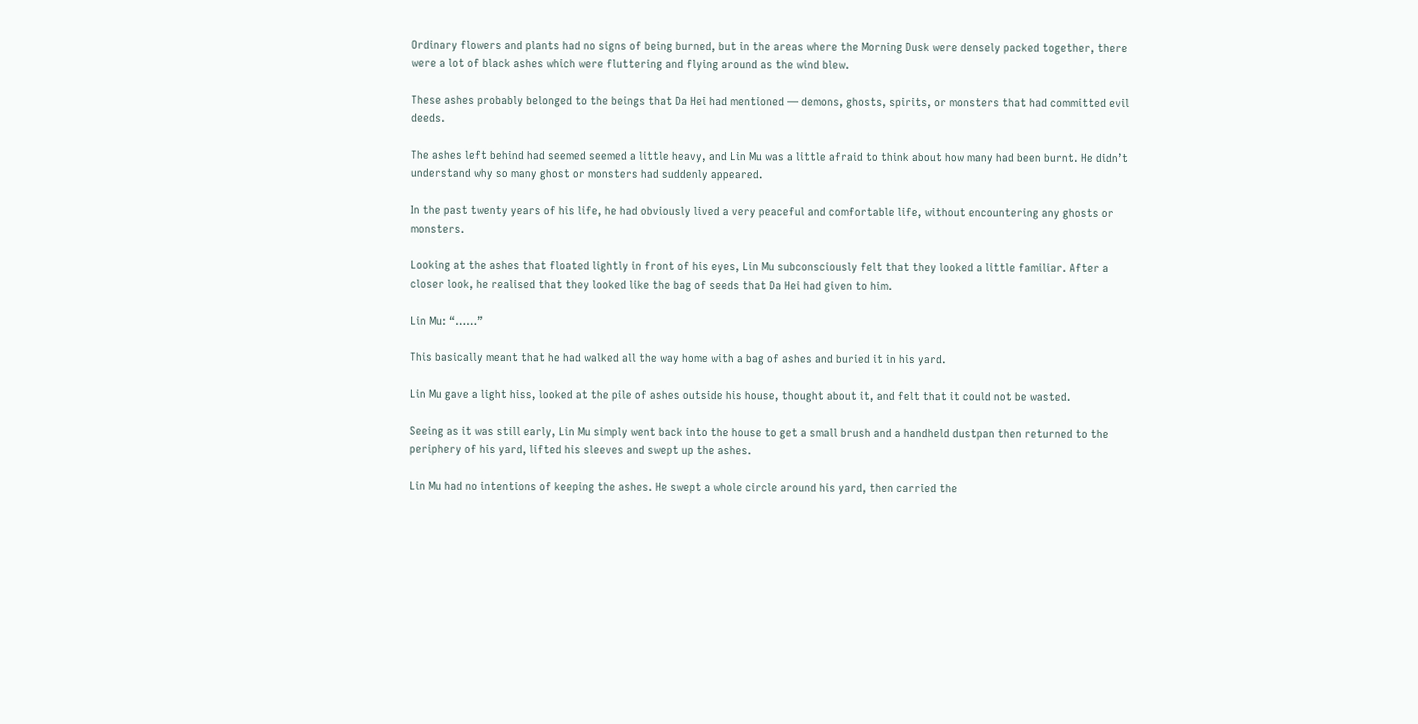Ordinary flowers and plants had no signs of being burned, but in the areas where the Morning Dusk were densely packed together, there were a lot of black ashes which were fluttering and flying around as the wind blew.

These ashes probably belonged to the beings that Da Hei had mentioned — demons, ghosts, spirits, or monsters that had committed evil deeds.

The ashes left behind had seemed seemed a little heavy, and Lin Mu was a little afraid to think about how many had been burnt. He didn’t understand why so many ghost or monsters had suddenly appeared.

In the past twenty years of his life, he had obviously lived a very peaceful and comfortable life, without encountering any ghosts or monsters.

Looking at the ashes that floated lightly in front of his eyes, Lin Mu subconsciously felt that they looked a little familiar. After a closer look, he realised that they looked like the bag of seeds that Da Hei had given to him.

Lin Mu: “……”

This basically meant that he had walked all the way home with a bag of ashes and buried it in his yard.

Lin Mu gave a light hiss, looked at the pile of ashes outside his house, thought about it, and felt that it could not be wasted.

Seeing as it was still early, Lin Mu simply went back into the house to get a small brush and a handheld dustpan then returned to the periphery of his yard, lifted his sleeves and swept up the ashes.

Lin Mu had no intentions of keeping the ashes. He swept a whole circle around his yard, then carried the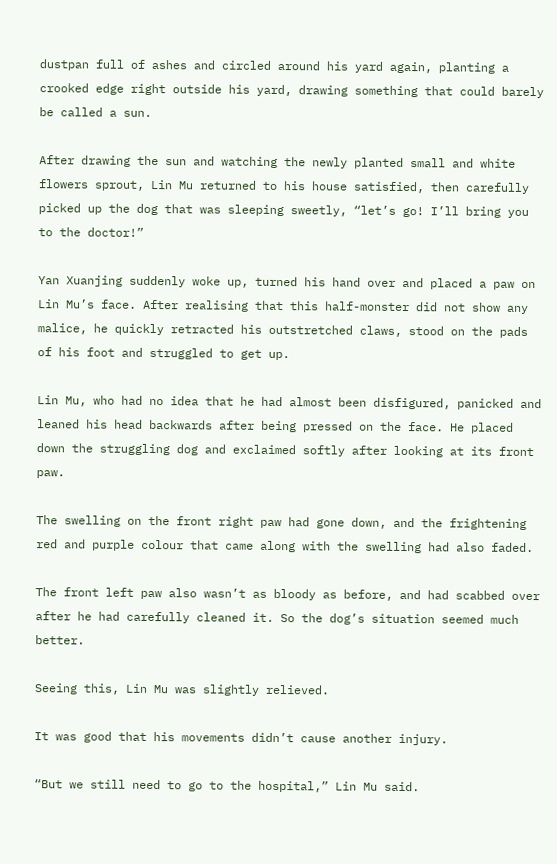dustpan full of ashes and circled around his yard again, planting a crooked edge right outside his yard, drawing something that could barely be called a sun.

After drawing the sun and watching the newly planted small and white flowers sprout, Lin Mu returned to his house satisfied, then carefully picked up the dog that was sleeping sweetly, “let’s go! I’ll bring you to the doctor!”

Yan Xuanjing suddenly woke up, turned his hand over and placed a paw on Lin Mu’s face. After realising that this half-monster did not show any malice, he quickly retracted his outstretched claws, stood on the pads of his foot and struggled to get up.

Lin Mu, who had no idea that he had almost been disfigured, panicked and leaned his head backwards after being pressed on the face. He placed down the struggling dog and exclaimed softly after looking at its front paw.

The swelling on the front right paw had gone down, and the frightening red and purple colour that came along with the swelling had also faded.

The front left paw also wasn’t as bloody as before, and had scabbed over after he had carefully cleaned it. So the dog’s situation seemed much better.

Seeing this, Lin Mu was slightly relieved.

It was good that his movements didn’t cause another injury.

“But we still need to go to the hospital,” Lin Mu said.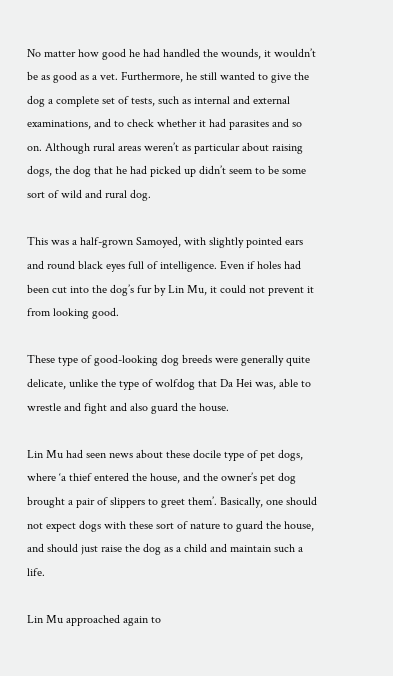No matter how good he had handled the wounds, it wouldn’t be as good as a vet. Furthermore, he still wanted to give the dog a complete set of tests, such as internal and external examinations, and to check whether it had parasites and so on. Although rural areas weren’t as particular about raising dogs, the dog that he had picked up didn’t seem to be some sort of wild and rural dog.

This was a half-grown Samoyed, with slightly pointed ears and round black eyes full of intelligence. Even if holes had been cut into the dog’s fur by Lin Mu, it could not prevent it from looking good.

These type of good-looking dog breeds were generally quite delicate, unlike the type of wolfdog that Da Hei was, able to wrestle and fight and also guard the house.

Lin Mu had seen news about these docile type of pet dogs, where ‘a thief entered the house, and the owner’s pet dog brought a pair of slippers to greet them’. Basically, one should not expect dogs with these sort of nature to guard the house, and should just raise the dog as a child and maintain such a life.

Lin Mu approached again to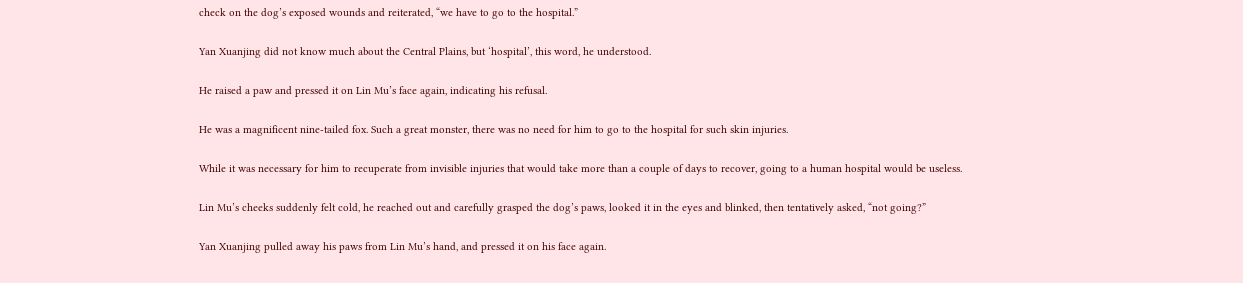check on the dog’s exposed wounds and reiterated, “we have to go to the hospital.”

Yan Xuanjing did not know much about the Central Plains, but ‘hospital’, this word, he understood.

He raised a paw and pressed it on Lin Mu’s face again, indicating his refusal.

He was a magnificent nine-tailed fox. Such a great monster, there was no need for him to go to the hospital for such skin injuries.

While it was necessary for him to recuperate from invisible injuries that would take more than a couple of days to recover, going to a human hospital would be useless.

Lin Mu’s cheeks suddenly felt cold, he reached out and carefully grasped the dog’s paws, looked it in the eyes and blinked, then tentatively asked, “not going?”

Yan Xuanjing pulled away his paws from Lin Mu’s hand, and pressed it on his face again.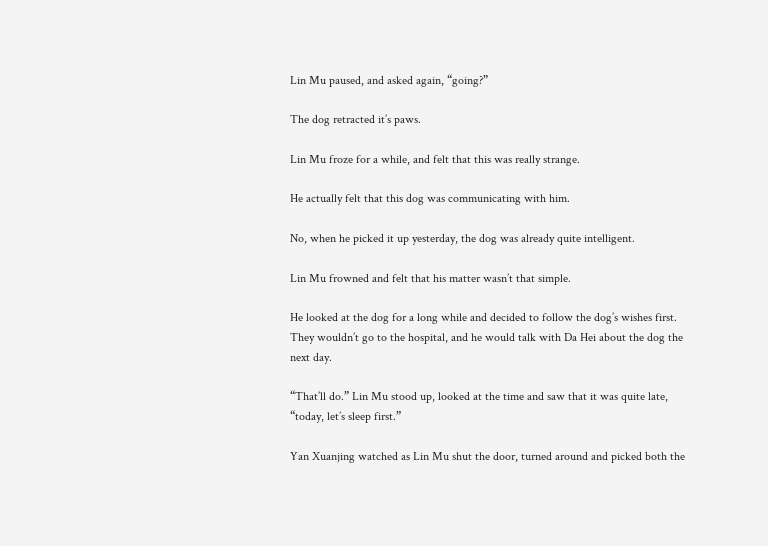Lin Mu paused, and asked again, “going?”

The dog retracted it’s paws.

Lin Mu froze for a while, and felt that this was really strange.

He actually felt that this dog was communicating with him.

No, when he picked it up yesterday, the dog was already quite intelligent.

Lin Mu frowned and felt that his matter wasn’t that simple.

He looked at the dog for a long while and decided to follow the dog’s wishes first. They wouldn’t go to the hospital, and he would talk with Da Hei about the dog the next day.

“That’ll do.” Lin Mu stood up, looked at the time and saw that it was quite late, “today, let’s sleep first.”

Yan Xuanjing watched as Lin Mu shut the door, turned around and picked both the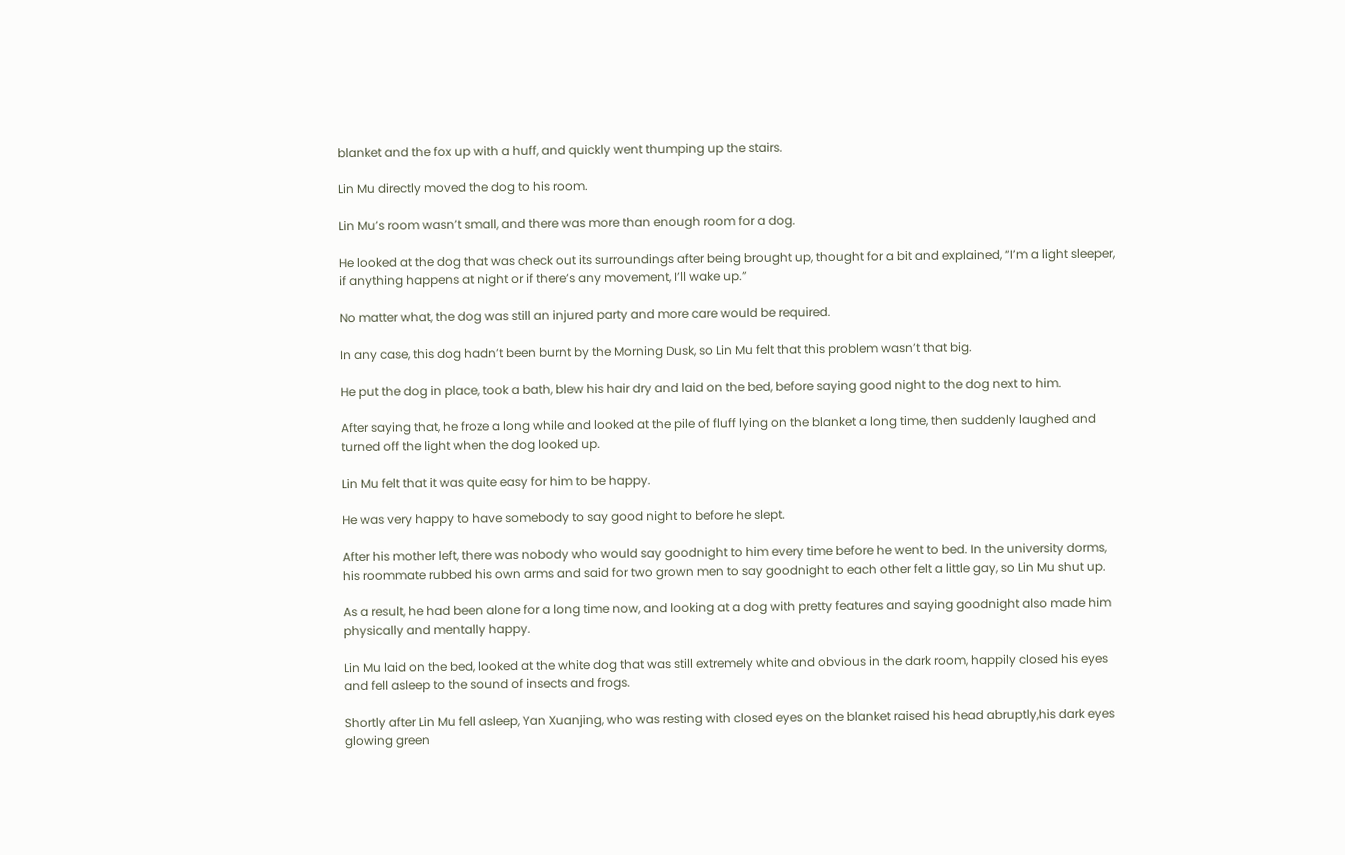blanket and the fox up with a huff, and quickly went thumping up the stairs.

Lin Mu directly moved the dog to his room.

Lin Mu’s room wasn’t small, and there was more than enough room for a dog.

He looked at the dog that was check out its surroundings after being brought up, thought for a bit and explained, “I’m a light sleeper, if anything happens at night or if there’s any movement, I’ll wake up.”

No matter what, the dog was still an injured party and more care would be required.

In any case, this dog hadn’t been burnt by the Morning Dusk, so Lin Mu felt that this problem wasn’t that big.

He put the dog in place, took a bath, blew his hair dry and laid on the bed, before saying good night to the dog next to him.

After saying that, he froze a long while and looked at the pile of fluff lying on the blanket a long time, then suddenly laughed and turned off the light when the dog looked up.

Lin Mu felt that it was quite easy for him to be happy.

He was very happy to have somebody to say good night to before he slept.

After his mother left, there was nobody who would say goodnight to him every time before he went to bed. In the university dorms, his roommate rubbed his own arms and said for two grown men to say goodnight to each other felt a little gay, so Lin Mu shut up.

As a result, he had been alone for a long time now, and looking at a dog with pretty features and saying goodnight also made him physically and mentally happy.

Lin Mu laid on the bed, looked at the white dog that was still extremely white and obvious in the dark room, happily closed his eyes and fell asleep to the sound of insects and frogs.

Shortly after Lin Mu fell asleep, Yan Xuanjing, who was resting with closed eyes on the blanket raised his head abruptly,his dark eyes glowing green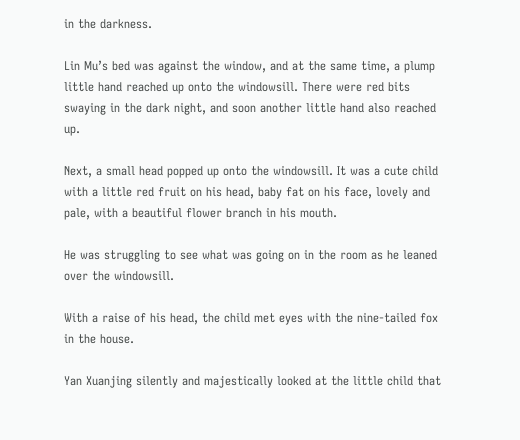in the darkness.

Lin Mu’s bed was against the window, and at the same time, a plump little hand reached up onto the windowsill. There were red bits swaying in the dark night, and soon another little hand also reached up.

Next, a small head popped up onto the windowsill. It was a cute child with a little red fruit on his head, baby fat on his face, lovely and pale, with a beautiful flower branch in his mouth.

He was struggling to see what was going on in the room as he leaned over the windowsill.

With a raise of his head, the child met eyes with the nine-tailed fox in the house.

Yan Xuanjing silently and majestically looked at the little child that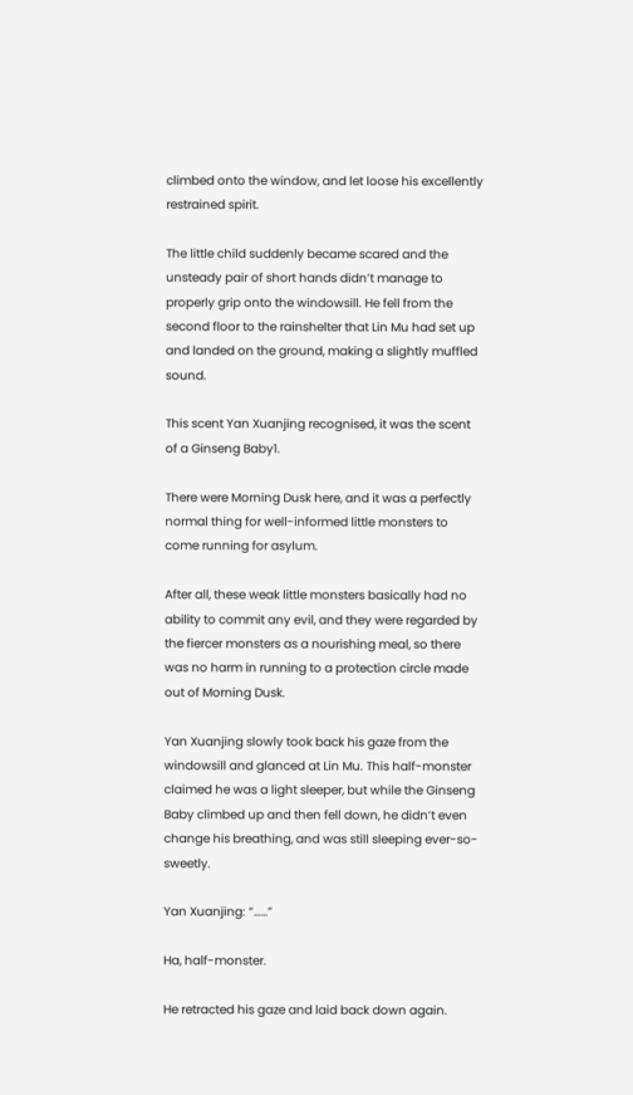climbed onto the window, and let loose his excellently restrained spirit.

The little child suddenly became scared and the unsteady pair of short hands didn’t manage to properly grip onto the windowsill. He fell from the second floor to the rainshelter that Lin Mu had set up and landed on the ground, making a slightly muffled sound.

This scent Yan Xuanjing recognised, it was the scent of a Ginseng Baby1.

There were Morning Dusk here, and it was a perfectly normal thing for well-informed little monsters to come running for asylum.

After all, these weak little monsters basically had no ability to commit any evil, and they were regarded by the fiercer monsters as a nourishing meal, so there was no harm in running to a protection circle made out of Morning Dusk.

Yan Xuanjing slowly took back his gaze from the windowsill and glanced at Lin Mu. This half-monster claimed he was a light sleeper, but while the Ginseng Baby climbed up and then fell down, he didn’t even change his breathing, and was still sleeping ever-so-sweetly.

Yan Xuanjing: “……”

Ha, half-monster.

He retracted his gaze and laid back down again.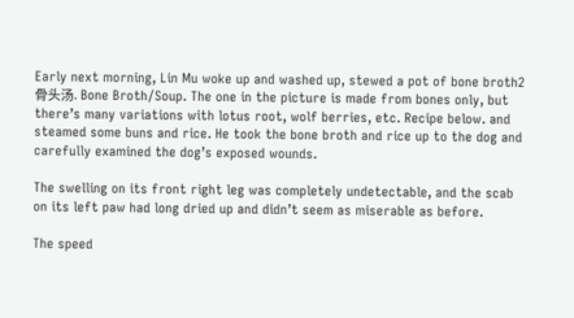Early next morning, Lin Mu woke up and washed up, stewed a pot of bone broth2 骨头汤. Bone Broth/Soup. The one in the picture is made from bones only, but there’s many variations with lotus root, wolf berries, etc. Recipe below. and steamed some buns and rice. He took the bone broth and rice up to the dog and carefully examined the dog’s exposed wounds.

The swelling on its front right leg was completely undetectable, and the scab on its left paw had long dried up and didn’t seem as miserable as before.

The speed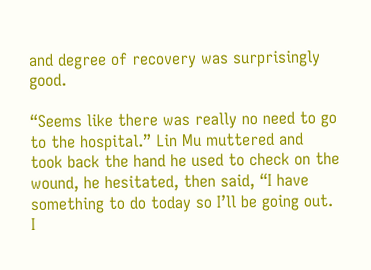and degree of recovery was surprisingly good.

“Seems like there was really no need to go to the hospital.” Lin Mu muttered and took back the hand he used to check on the wound, he hesitated, then said, “I have something to do today so I’ll be going out. I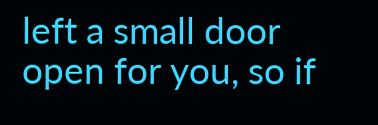left a small door open for you, so if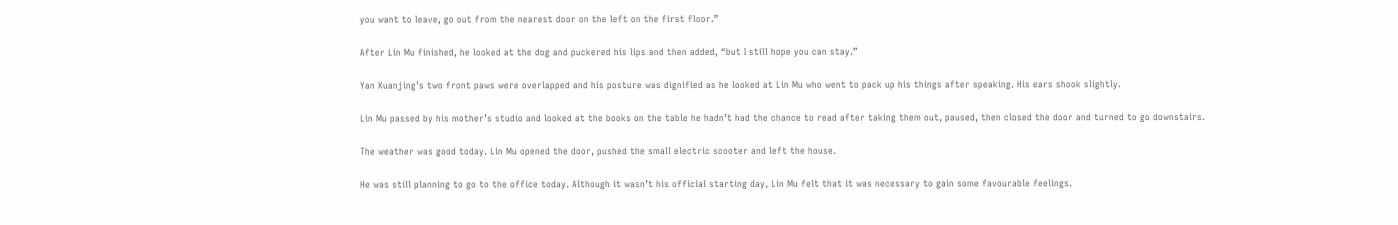you want to leave, go out from the nearest door on the left on the first floor.”

After Lin Mu finished, he looked at the dog and puckered his lips and then added, “but I still hope you can stay.”

Yan Xuanjing’s two front paws were overlapped and his posture was dignified as he looked at Lin Mu who went to pack up his things after speaking. His ears shook slightly.

Lin Mu passed by his mother’s studio and looked at the books on the table he hadn’t had the chance to read after taking them out, paused, then closed the door and turned to go downstairs.

The weather was good today. Lin Mu opened the door, pushed the small electric scooter and left the house.

He was still planning to go to the office today. Although it wasn’t his official starting day, Lin Mu felt that it was necessary to gain some favourable feelings.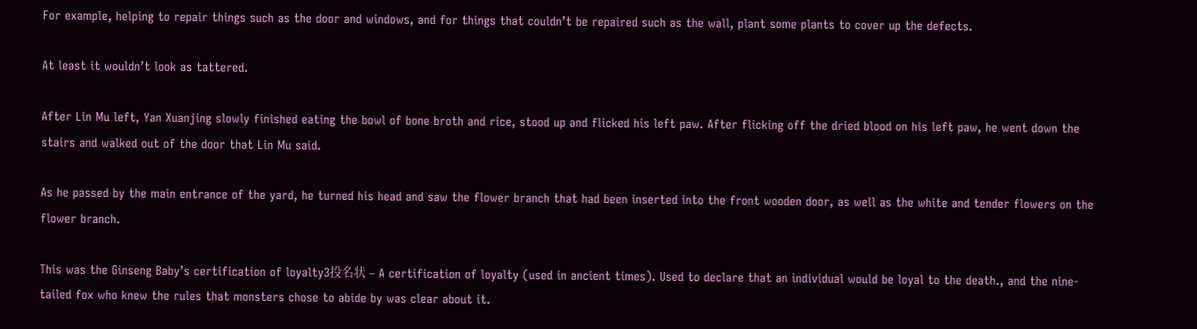For example, helping to repair things such as the door and windows, and for things that couldn’t be repaired such as the wall, plant some plants to cover up the defects.

At least it wouldn’t look as tattered.

After Lin Mu left, Yan Xuanjing slowly finished eating the bowl of bone broth and rice, stood up and flicked his left paw. After flicking off the dried blood on his left paw, he went down the stairs and walked out of the door that Lin Mu said.

As he passed by the main entrance of the yard, he turned his head and saw the flower branch that had been inserted into the front wooden door, as well as the white and tender flowers on the flower branch.

This was the Ginseng Baby’s certification of loyalty3投名状 – A certification of loyalty (used in ancient times). Used to declare that an individual would be loyal to the death., and the nine-tailed fox who knew the rules that monsters chose to abide by was clear about it.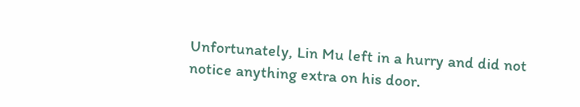Unfortunately, Lin Mu left in a hurry and did not notice anything extra on his door.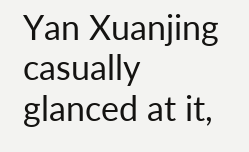Yan Xuanjing casually glanced at it,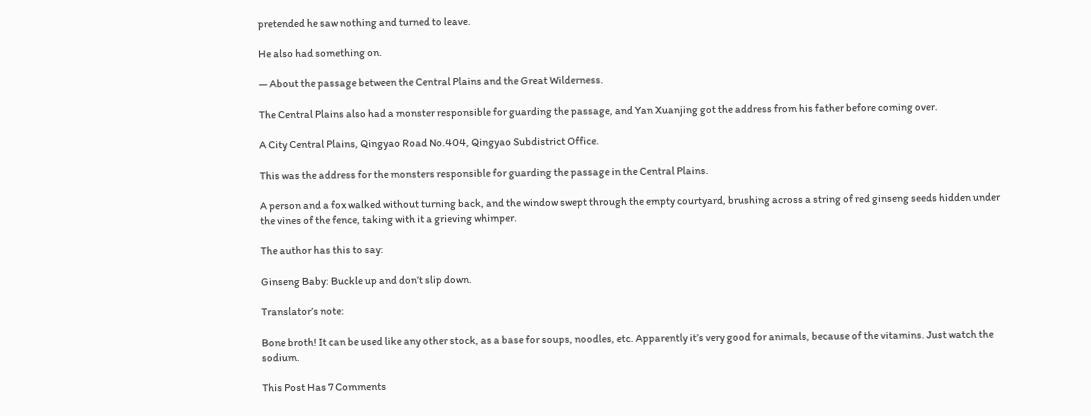pretended he saw nothing and turned to leave.

He also had something on.

— About the passage between the Central Plains and the Great Wilderness.

The Central Plains also had a monster responsible for guarding the passage, and Yan Xuanjing got the address from his father before coming over.

A City Central Plains, Qingyao Road No.404, Qingyao Subdistrict Office.

This was the address for the monsters responsible for guarding the passage in the Central Plains.

A person and a fox walked without turning back, and the window swept through the empty courtyard, brushing across a string of red ginseng seeds hidden under the vines of the fence, taking with it a grieving whimper.

The author has this to say:

Ginseng Baby: Buckle up and don’t slip down.

Translator’s note:

Bone broth! It can be used like any other stock, as a base for soups, noodles, etc. Apparently it’s very good for animals, because of the vitamins. Just watch the sodium.

This Post Has 7 Comments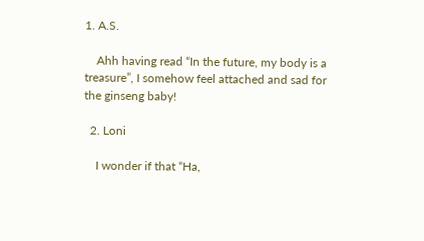1. A.S.

    Ahh having read “In the future, my body is a treasure”, I somehow feel attached and sad for the ginseng baby!

  2. Loni

    I wonder if that “Ha,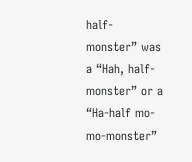half-monster” was a “Hah, half-monster” or a “Ha-half mo-mo-monster”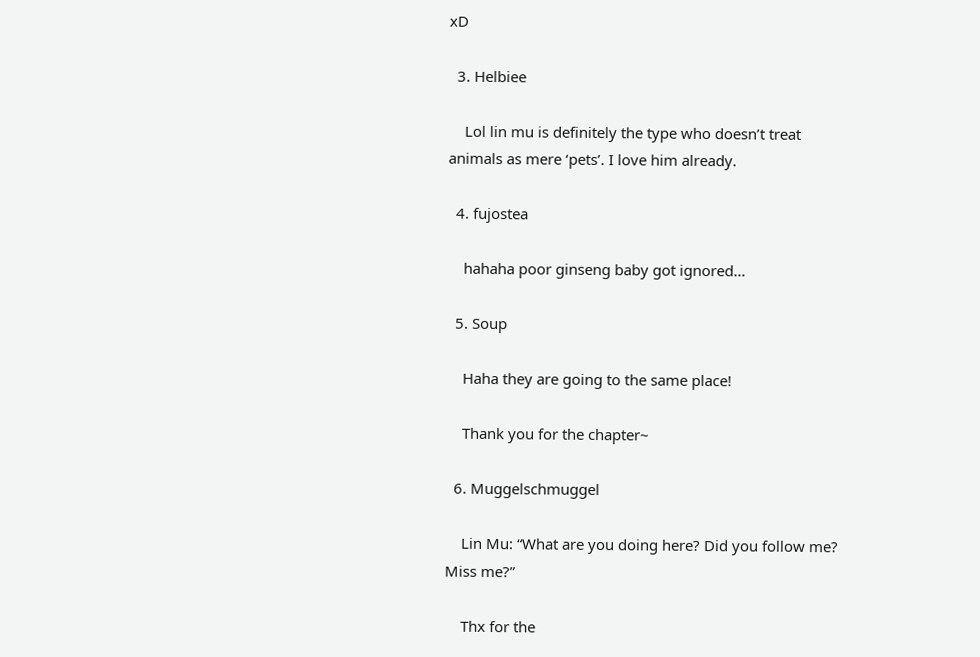xD

  3. Helbiee

    Lol lin mu is definitely the type who doesn’t treat animals as mere ‘pets’. I love him already.

  4. fujostea

    hahaha poor ginseng baby got ignored…

  5. Soup

    Haha they are going to the same place!

    Thank you for the chapter~

  6. Muggelschmuggel

    Lin Mu: “What are you doing here? Did you follow me? Miss me?”

    Thx for the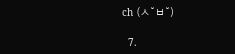ch (ㅅ˘ㅂ˘)

  7.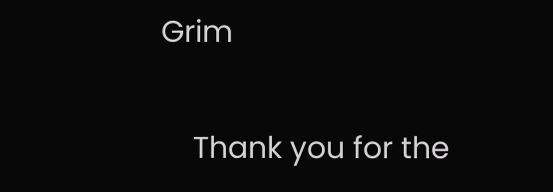Grim

    Thank you for the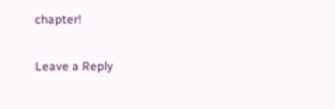chapter!

Leave a Reply